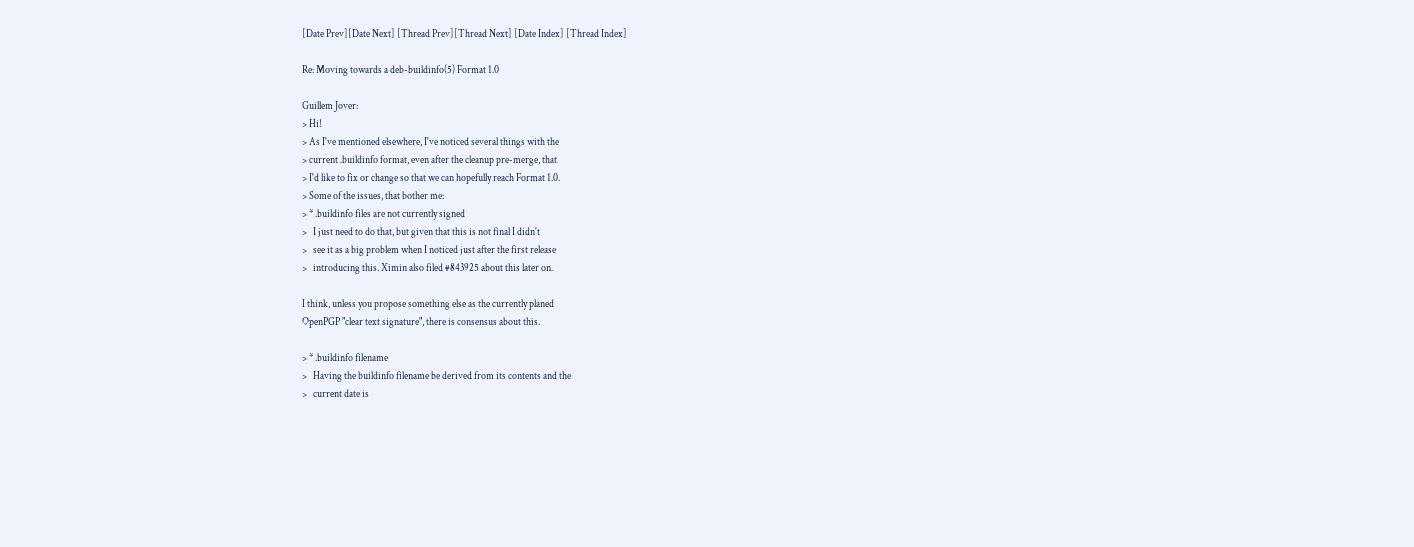[Date Prev][Date Next] [Thread Prev][Thread Next] [Date Index] [Thread Index]

Re: Moving towards a deb-buildinfo(5) Format 1.0

Guillem Jover:
> Hi!
> As I've mentioned elsewhere, I've noticed several things with the
> current .buildinfo format, even after the cleanup pre-merge, that
> I'd like to fix or change so that we can hopefully reach Format 1.0.
> Some of the issues, that bother me:
> * .buildinfo files are not currently signed
>   I just need to do that, but given that this is not final I didn't
>   see it as a big problem when I noticed just after the first release
>   introducing this. Ximin also filed #843925 about this later on.

I think, unless you propose something else as the currently planed
OpenPGP "clear text signature", there is consensus about this.

> * .buildinfo filename
>   Having the buildinfo filename be derived from its contents and the
>   current date is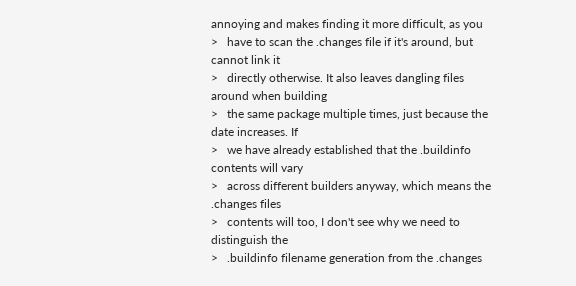annoying and makes finding it more difficult, as you
>   have to scan the .changes file if it's around, but cannot link it
>   directly otherwise. It also leaves dangling files around when building
>   the same package multiple times, just because the date increases. If
>   we have already established that the .buildinfo contents will vary
>   across different builders anyway, which means the .changes files
>   contents will too, I don't see why we need to distinguish the
>   .buildinfo filename generation from the .changes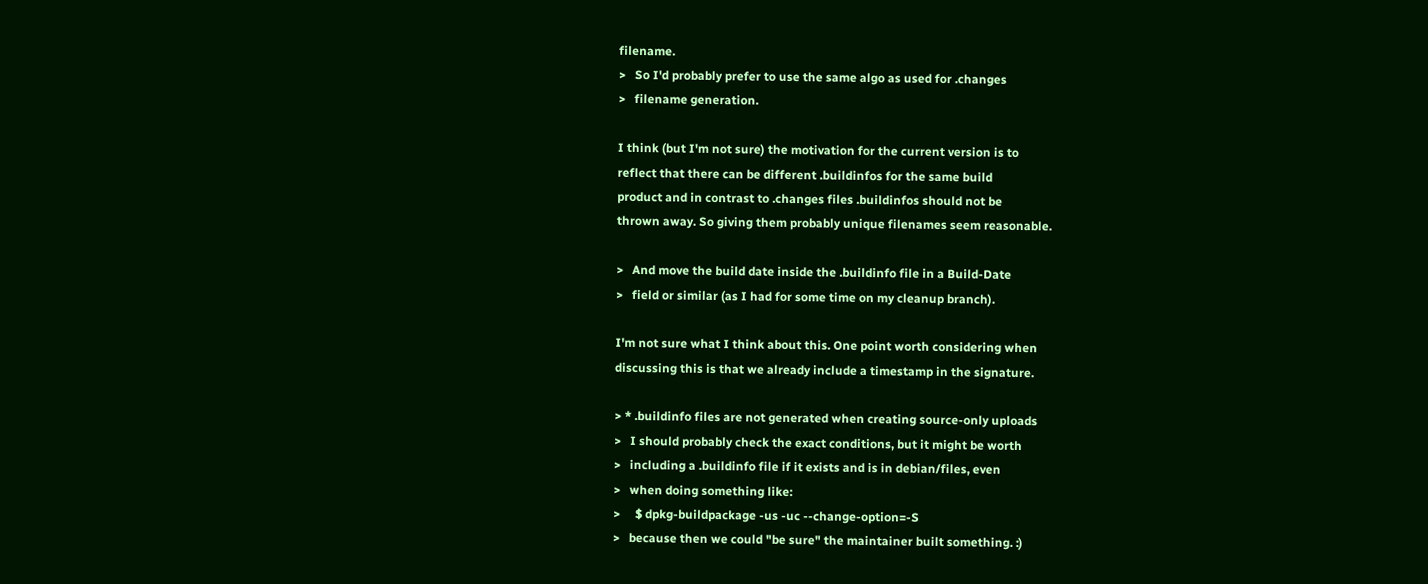filename.
>   So I'd probably prefer to use the same algo as used for .changes
>   filename generation.

I think (but I'm not sure) the motivation for the current version is to
reflect that there can be different .buildinfos for the same build
product and in contrast to .changes files .buildinfos should not be
thrown away. So giving them probably unique filenames seem reasonable.

>   And move the build date inside the .buildinfo file in a Build-Date
>   field or similar (as I had for some time on my cleanup branch).

I'm not sure what I think about this. One point worth considering when
discussing this is that we already include a timestamp in the signature.

> * .buildinfo files are not generated when creating source-only uploads
>   I should probably check the exact conditions, but it might be worth
>   including a .buildinfo file if it exists and is in debian/files, even
>   when doing something like:
>     $ dpkg-buildpackage -us -uc --change-option=-S
>   because then we could "be sure" the maintainer built something. :)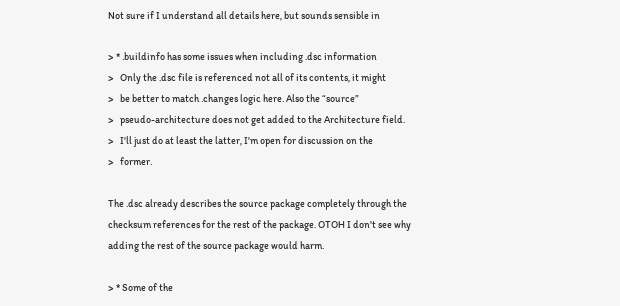Not sure if I understand all details here, but sounds sensible in

> * .buildinfo has some issues when including .dsc information
>   Only the .dsc file is referenced not all of its contents, it might
>   be better to match .changes logic here. Also the “source”
>   pseudo-architecture does not get added to the Architecture field.
>   I'll just do at least the latter, I'm open for discussion on the
>   former.

The .dsc already describes the source package completely through the
checksum references for the rest of the package. OTOH I don't see why
adding the rest of the source package would harm.

> * Some of the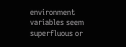environment variables seem superfluous or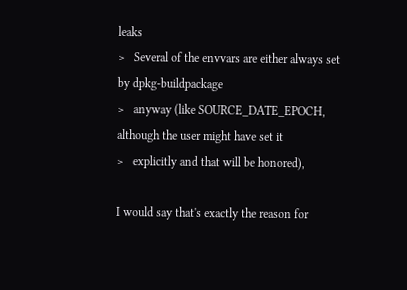leaks
>   Several of the envvars are either always set by dpkg-buildpackage
>   anyway (like SOURCE_DATE_EPOCH, although the user might have set it
>   explicitly and that will be honored),

I would say that's exactly the reason for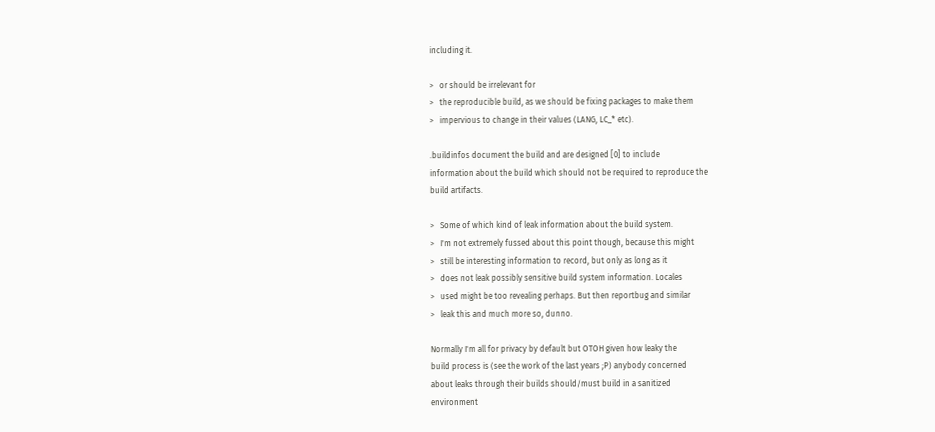including it.

>   or should be irrelevant for
>   the reproducible build, as we should be fixing packages to make them
>   impervious to change in their values (LANG, LC_* etc).

.buildinfos document the build and are designed [0] to include
information about the build which should not be required to reproduce the
build artifacts.

>   Some of which kind of leak information about the build system.
>   I'm not extremely fussed about this point though, because this might
>   still be interesting information to record, but only as long as it
>   does not leak possibly sensitive build system information. Locales
>   used might be too revealing perhaps. But then reportbug and similar
>   leak this and much more so, dunno.

Normally I'm all for privacy by default but OTOH given how leaky the
build process is (see the work of the last years ;P) anybody concerned
about leaks through their builds should/must build in a sanitized
environment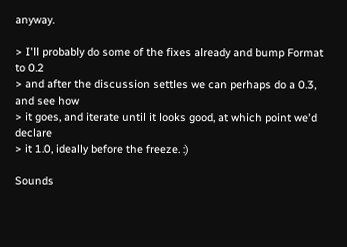anyway.

> I'll probably do some of the fixes already and bump Format to 0.2
> and after the discussion settles we can perhaps do a 0.3, and see how
> it goes, and iterate until it looks good, at which point we'd declare
> it 1.0, ideally before the freeze. :)

Sounds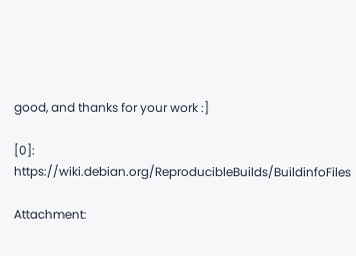good, and thanks for your work :]

[0]: https://wiki.debian.org/ReproducibleBuilds/BuildinfoFiles

Attachment: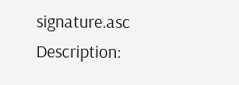signature.asc
Description: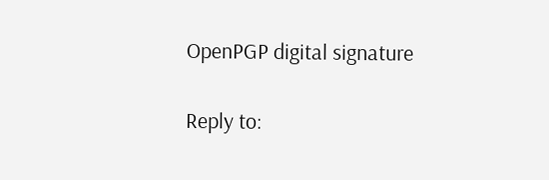OpenPGP digital signature

Reply to: